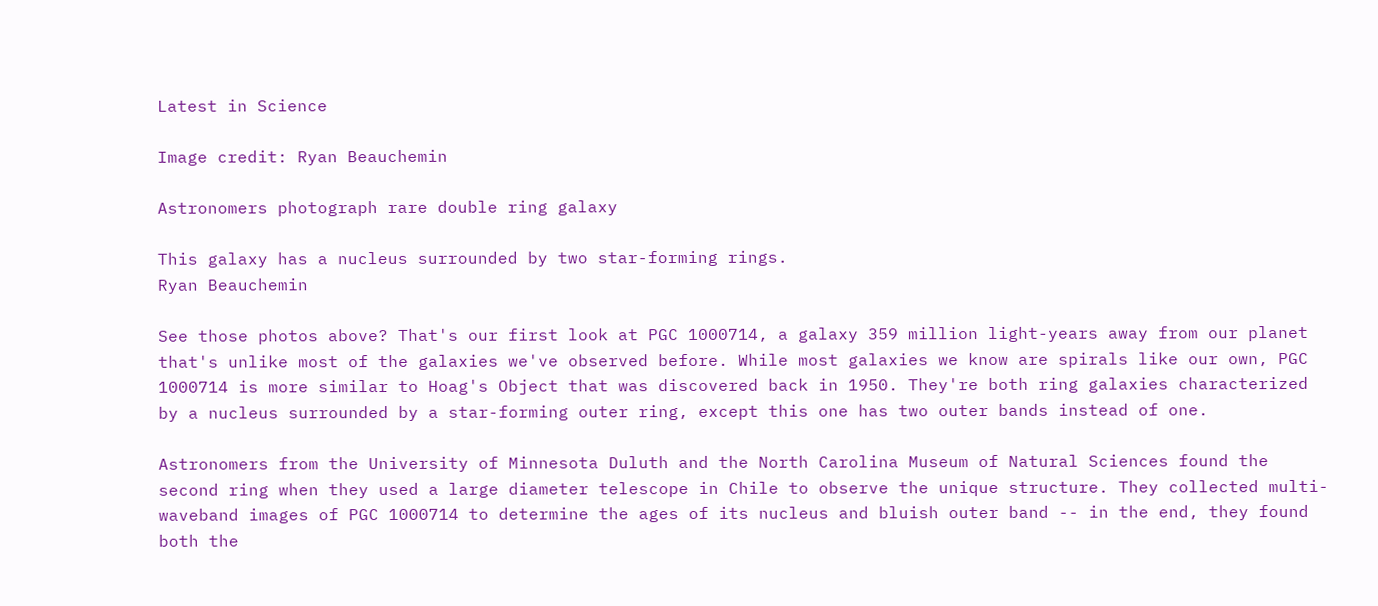Latest in Science

Image credit: Ryan Beauchemin

Astronomers photograph rare double ring galaxy

This galaxy has a nucleus surrounded by two star-forming rings.
Ryan Beauchemin

See those photos above? That's our first look at PGC 1000714, a galaxy 359 million light-years away from our planet that's unlike most of the galaxies we've observed before. While most galaxies we know are spirals like our own, PGC 1000714 is more similar to Hoag's Object that was discovered back in 1950. They're both ring galaxies characterized by a nucleus surrounded by a star-forming outer ring, except this one has two outer bands instead of one.

Astronomers from the University of Minnesota Duluth and the North Carolina Museum of Natural Sciences found the second ring when they used a large diameter telescope in Chile to observe the unique structure. They collected multi-waveband images of PGC 1000714 to determine the ages of its nucleus and bluish outer band -- in the end, they found both the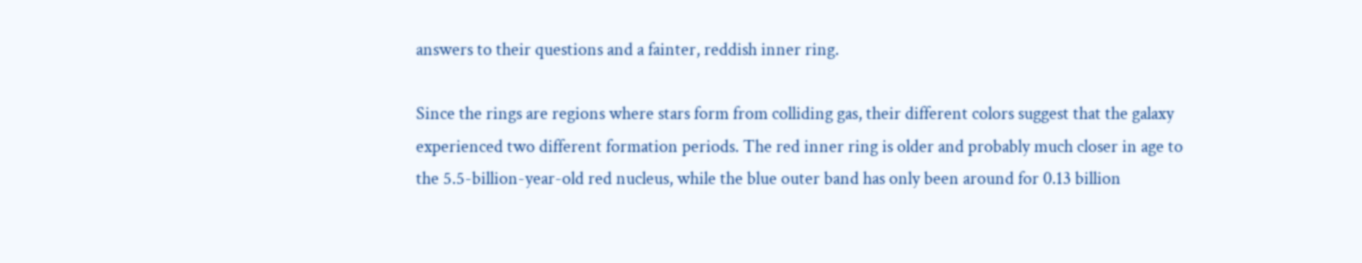answers to their questions and a fainter, reddish inner ring.

Since the rings are regions where stars form from colliding gas, their different colors suggest that the galaxy experienced two different formation periods. The red inner ring is older and probably much closer in age to the 5.5-billion-year-old red nucleus, while the blue outer band has only been around for 0.13 billion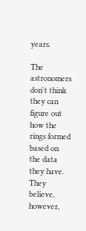years.

The astronomers don't think they can figure out how the rings formed based on the data they have. They believe, however,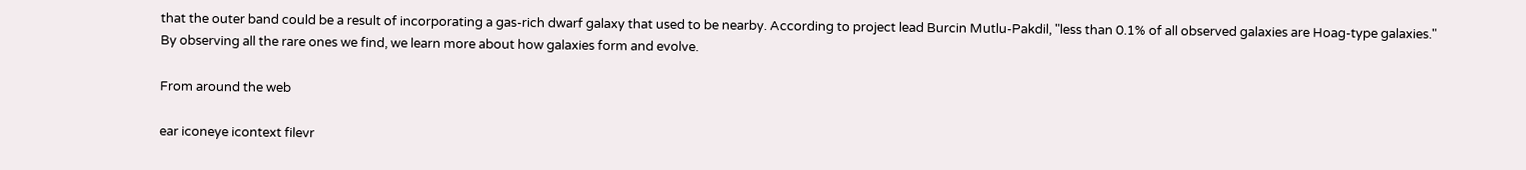that the outer band could be a result of incorporating a gas-rich dwarf galaxy that used to be nearby. According to project lead Burcin Mutlu-Pakdil, "less than 0.1% of all observed galaxies are Hoag-type galaxies." By observing all the rare ones we find, we learn more about how galaxies form and evolve.

From around the web

ear iconeye icontext filevr